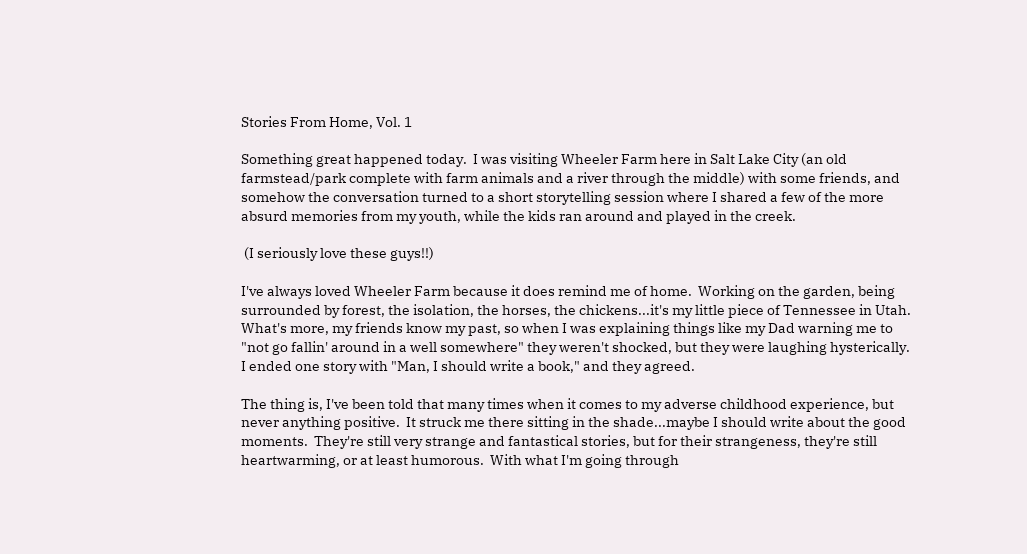Stories From Home, Vol. 1

Something great happened today.  I was visiting Wheeler Farm here in Salt Lake City (an old farmstead/park complete with farm animals and a river through the middle) with some friends, and somehow the conversation turned to a short storytelling session where I shared a few of the more absurd memories from my youth, while the kids ran around and played in the creek.

 (I seriously love these guys!!)

I've always loved Wheeler Farm because it does remind me of home.  Working on the garden, being surrounded by forest, the isolation, the horses, the chickens...it's my little piece of Tennessee in Utah.  What's more, my friends know my past, so when I was explaining things like my Dad warning me to "not go fallin' around in a well somewhere" they weren't shocked, but they were laughing hysterically.  I ended one story with "Man, I should write a book," and they agreed.

The thing is, I've been told that many times when it comes to my adverse childhood experience, but never anything positive.  It struck me there sitting in the shade...maybe I should write about the good moments.  They're still very strange and fantastical stories, but for their strangeness, they're still heartwarming, or at least humorous.  With what I'm going through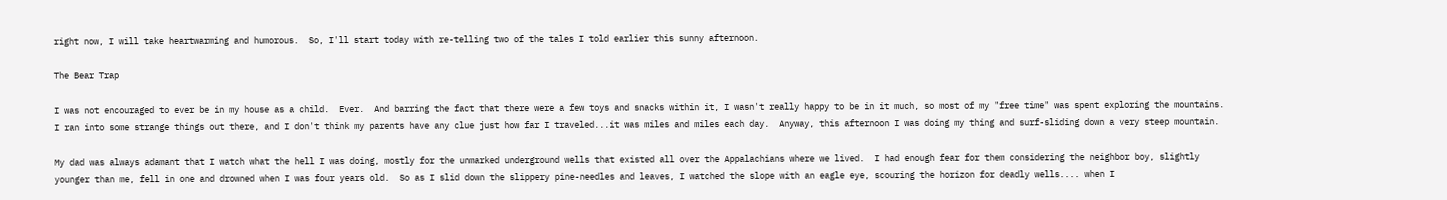right now, I will take heartwarming and humorous.  So, I'll start today with re-telling two of the tales I told earlier this sunny afternoon.

The Bear Trap

I was not encouraged to ever be in my house as a child.  Ever.  And barring the fact that there were a few toys and snacks within it, I wasn't really happy to be in it much, so most of my "free time" was spent exploring the mountains.  I ran into some strange things out there, and I don't think my parents have any clue just how far I traveled...it was miles and miles each day.  Anyway, this afternoon I was doing my thing and surf-sliding down a very steep mountain.

My dad was always adamant that I watch what the hell I was doing, mostly for the unmarked underground wells that existed all over the Appalachians where we lived.  I had enough fear for them considering the neighbor boy, slightly younger than me, fell in one and drowned when I was four years old.  So as I slid down the slippery pine-needles and leaves, I watched the slope with an eagle eye, scouring the horizon for deadly wells.... when I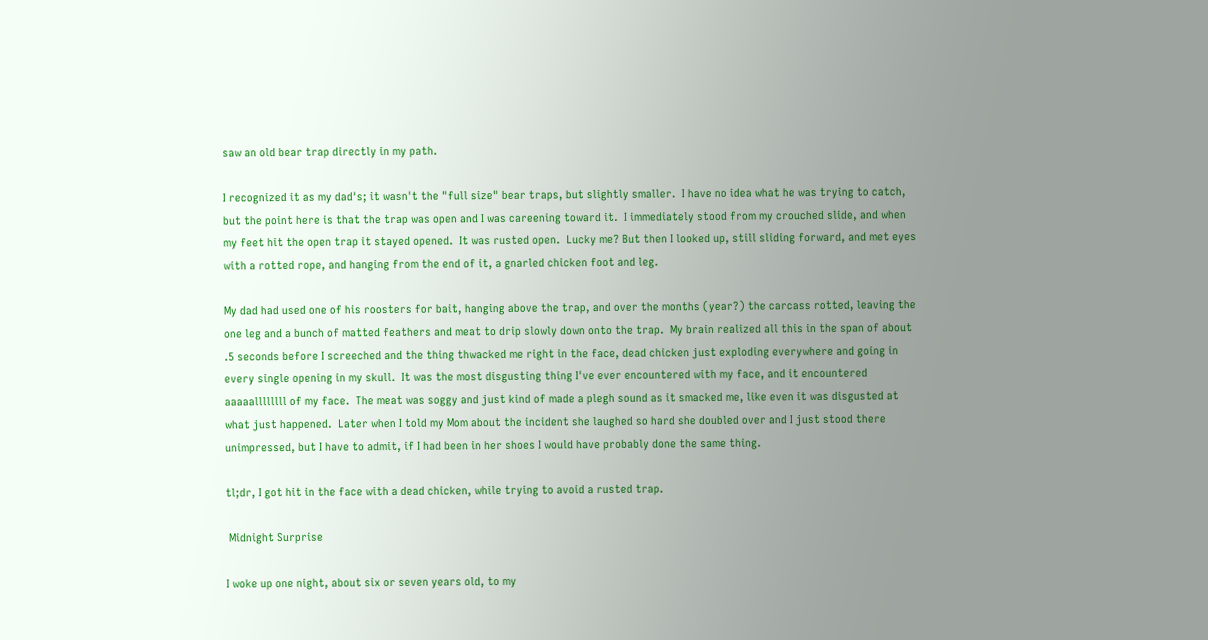saw an old bear trap directly in my path.

I recognized it as my dad's; it wasn't the "full size" bear traps, but slightly smaller.  I have no idea what he was trying to catch, but the point here is that the trap was open and I was careening toward it.  I immediately stood from my crouched slide, and when my feet hit the open trap it stayed opened.  It was rusted open.  Lucky me? But then I looked up, still sliding forward, and met eyes with a rotted rope, and hanging from the end of it, a gnarled chicken foot and leg.

My dad had used one of his roosters for bait, hanging above the trap, and over the months (year?) the carcass rotted, leaving the one leg and a bunch of matted feathers and meat to drip slowly down onto the trap.  My brain realized all this in the span of about .5 seconds before I screeched and the thing thwacked me right in the face, dead chicken just exploding everywhere and going in every single opening in my skull.  It was the most disgusting thing I've ever encountered with my face, and it encountered aaaaallllllll of my face.  The meat was soggy and just kind of made a plegh sound as it smacked me, like even it was disgusted at what just happened.  Later when I told my Mom about the incident she laughed so hard she doubled over and I just stood there unimpressed, but I have to admit, if I had been in her shoes I would have probably done the same thing.

tl;dr, I got hit in the face with a dead chicken, while trying to avoid a rusted trap.

 Midnight Surprise

I woke up one night, about six or seven years old, to my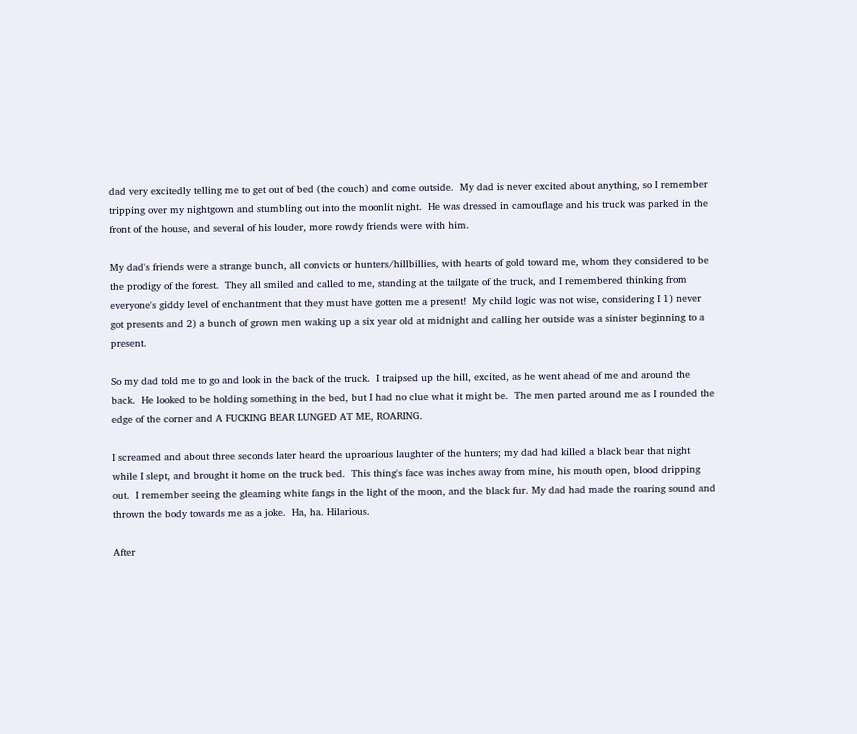dad very excitedly telling me to get out of bed (the couch) and come outside.  My dad is never excited about anything, so I remember tripping over my nightgown and stumbling out into the moonlit night.  He was dressed in camouflage and his truck was parked in the front of the house, and several of his louder, more rowdy friends were with him.

My dad's friends were a strange bunch, all convicts or hunters/hillbillies, with hearts of gold toward me, whom they considered to be the prodigy of the forest.  They all smiled and called to me, standing at the tailgate of the truck, and I remembered thinking from everyone's giddy level of enchantment that they must have gotten me a present!  My child logic was not wise, considering I 1) never got presents and 2) a bunch of grown men waking up a six year old at midnight and calling her outside was a sinister beginning to a present.

So my dad told me to go and look in the back of the truck.  I traipsed up the hill, excited, as he went ahead of me and around the back.  He looked to be holding something in the bed, but I had no clue what it might be.  The men parted around me as I rounded the edge of the corner and A FUCKING BEAR LUNGED AT ME, ROARING.

I screamed and about three seconds later heard the uproarious laughter of the hunters; my dad had killed a black bear that night while I slept, and brought it home on the truck bed.  This thing's face was inches away from mine, his mouth open, blood dripping out.  I remember seeing the gleaming white fangs in the light of the moon, and the black fur. My dad had made the roaring sound and thrown the body towards me as a joke.  Ha, ha. Hilarious.

After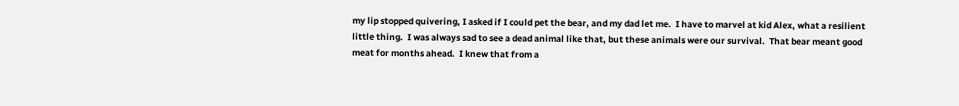my lip stopped quivering, I asked if I could pet the bear, and my dad let me.  I have to marvel at kid Alex, what a resilient little thing.  I was always sad to see a dead animal like that, but these animals were our survival.  That bear meant good meat for months ahead.  I knew that from a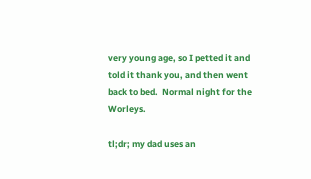very young age, so I petted it and told it thank you, and then went back to bed.  Normal night for the Worleys.

tl;dr; my dad uses an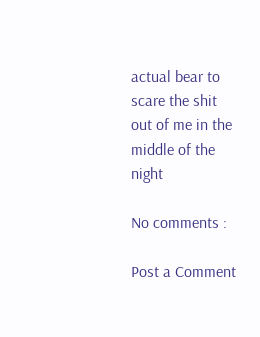actual bear to scare the shit out of me in the middle of the night

No comments :

Post a Comment